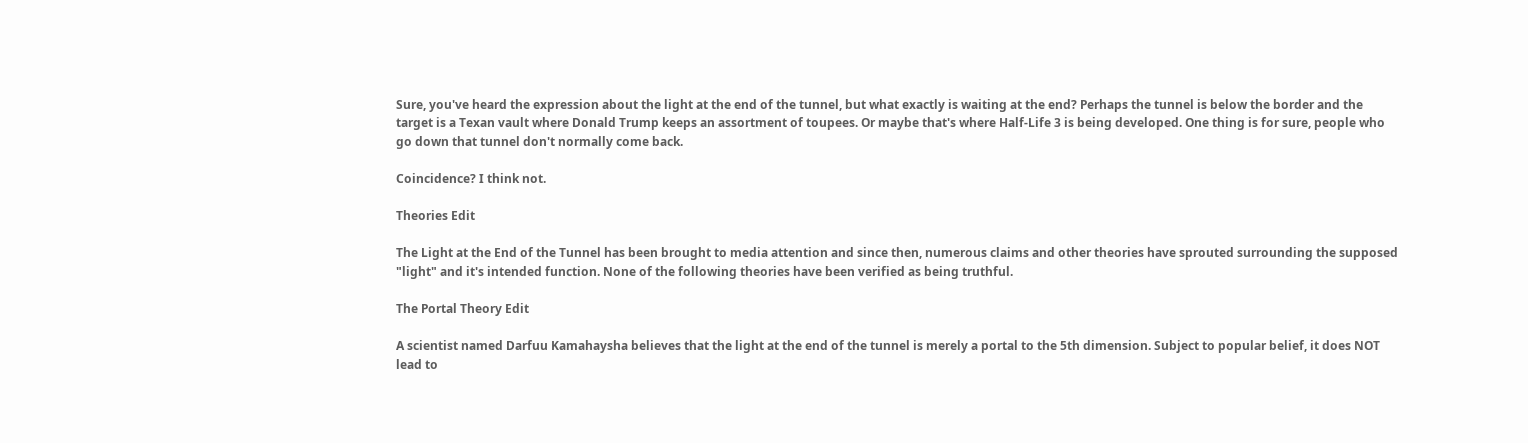Sure, you've heard the expression about the light at the end of the tunnel, but what exactly is waiting at the end? Perhaps the tunnel is below the border and the target is a Texan vault where Donald Trump keeps an assortment of toupees. Or maybe that's where Half-Life 3 is being developed. One thing is for sure, people who go down that tunnel don't normally come back.

Coincidence? I think not.

Theories Edit

The Light at the End of the Tunnel has been brought to media attention and since then, numerous claims and other theories have sprouted surrounding the supposed "light" and it's intended function. None of the following theories have been verified as being truthful.

The Portal Theory Edit

A scientist named Darfuu Kamahaysha believes that the light at the end of the tunnel is merely a portal to the 5th dimension. Subject to popular belief, it does NOT lead to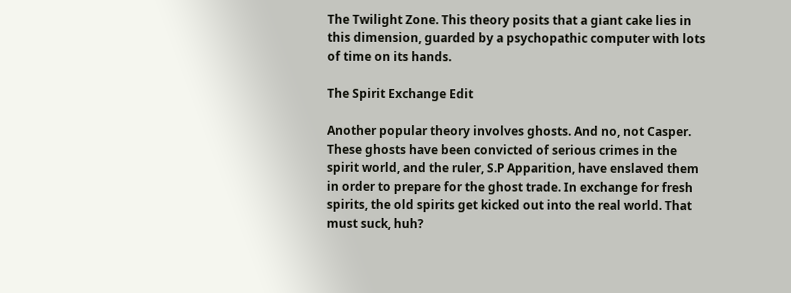The Twilight Zone. This theory posits that a giant cake lies in this dimension, guarded by a psychopathic computer with lots of time on its hands.

The Spirit Exchange Edit

Another popular theory involves ghosts. And no, not Casper. These ghosts have been convicted of serious crimes in the spirit world, and the ruler, S.P Apparition, have enslaved them in order to prepare for the ghost trade. In exchange for fresh spirits, the old spirits get kicked out into the real world. That must suck, huh?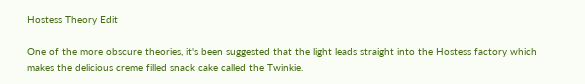Hostess Theory Edit

One of the more obscure theories, it's been suggested that the light leads straight into the Hostess factory which makes the delicious creme filled snack cake called the Twinkie.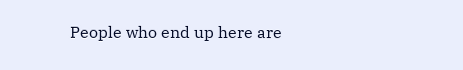People who end up here are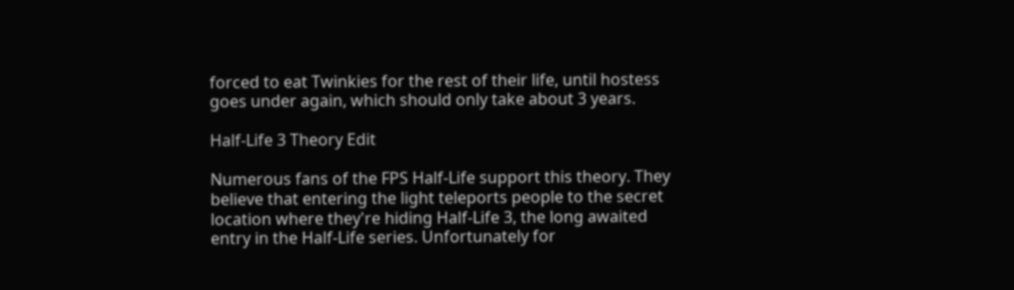forced to eat Twinkies for the rest of their life, until hostess goes under again, which should only take about 3 years.

Half-Life 3 Theory Edit

Numerous fans of the FPS Half-Life support this theory. They believe that entering the light teleports people to the secret location where they're hiding Half-Life 3, the long awaited entry in the Half-Life series. Unfortunately for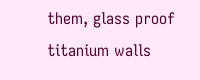them, glass proof titanium walls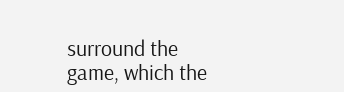surround the game, which the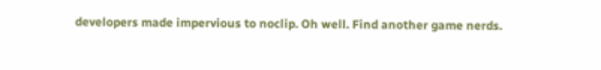developers made impervious to noclip. Oh well. Find another game nerds.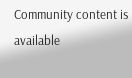Community content is available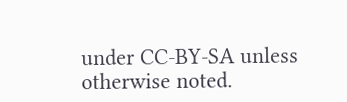under CC-BY-SA unless otherwise noted.